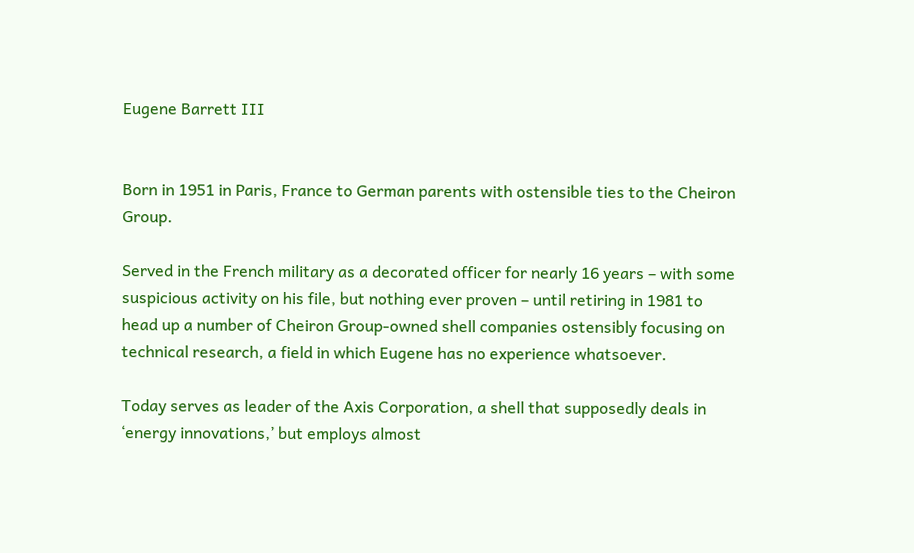Eugene Barrett III


Born in 1951 in Paris, France to German parents with ostensible ties to the Cheiron Group.

Served in the French military as a decorated officer for nearly 16 years – with some suspicious activity on his file, but nothing ever proven – until retiring in 1981 to head up a number of Cheiron Group-owned shell companies ostensibly focusing on technical research, a field in which Eugene has no experience whatsoever.

Today serves as leader of the Axis Corporation, a shell that supposedly deals in ‘energy innovations,’ but employs almost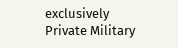exclusively Private Military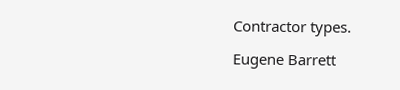Contractor types.

Eugene Barrett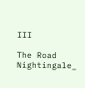III

The Road Nightingale_